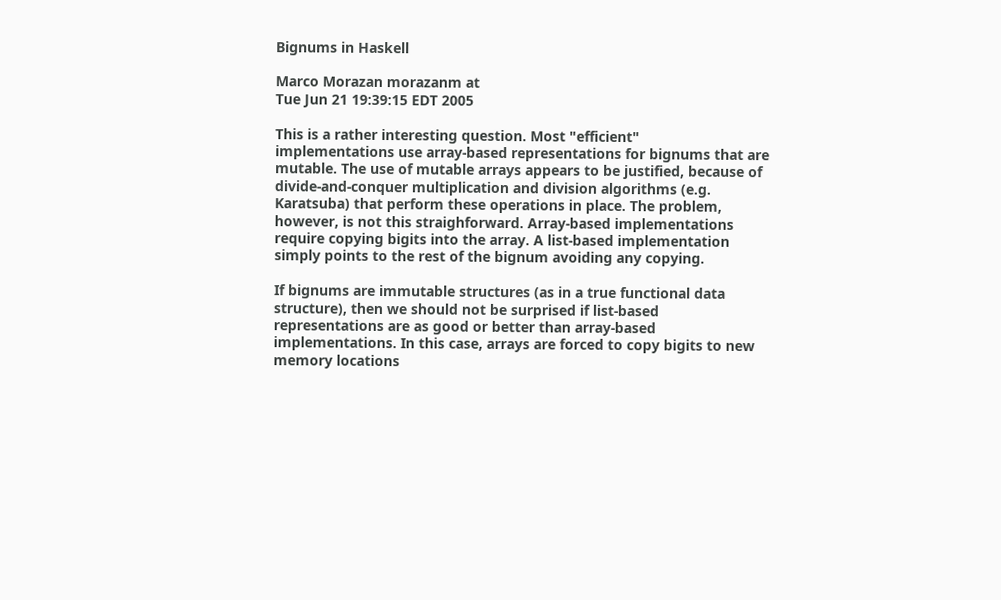Bignums in Haskell

Marco Morazan morazanm at
Tue Jun 21 19:39:15 EDT 2005

This is a rather interesting question. Most "efficient"
implementations use array-based representations for bignums that are
mutable. The use of mutable arrays appears to be justified, because of
divide-and-conquer multiplication and division algorithms (e.g.
Karatsuba) that perform these operations in place. The problem,
however, is not this straighforward. Array-based implementations
require copying bigits into the array. A list-based implementation
simply points to the rest of the bignum avoiding any copying.

If bignums are immutable structures (as in a true functional data
structure), then we should not be surprised if list-based
representations are as good or better than array-based
implementations. In this case, arrays are forced to copy bigits to new
memory locations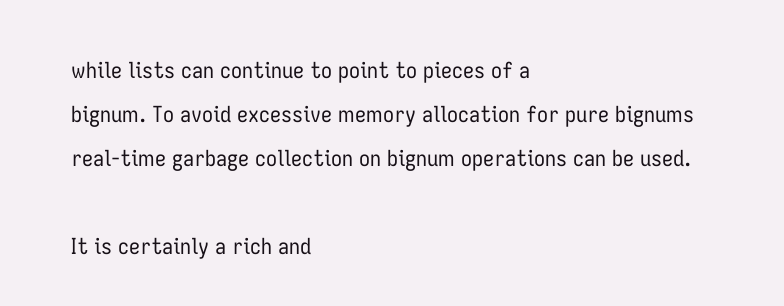while lists can continue to point to pieces of a
bignum. To avoid excessive memory allocation for pure bignums
real-time garbage collection on bignum operations can be used.

It is certainly a rich and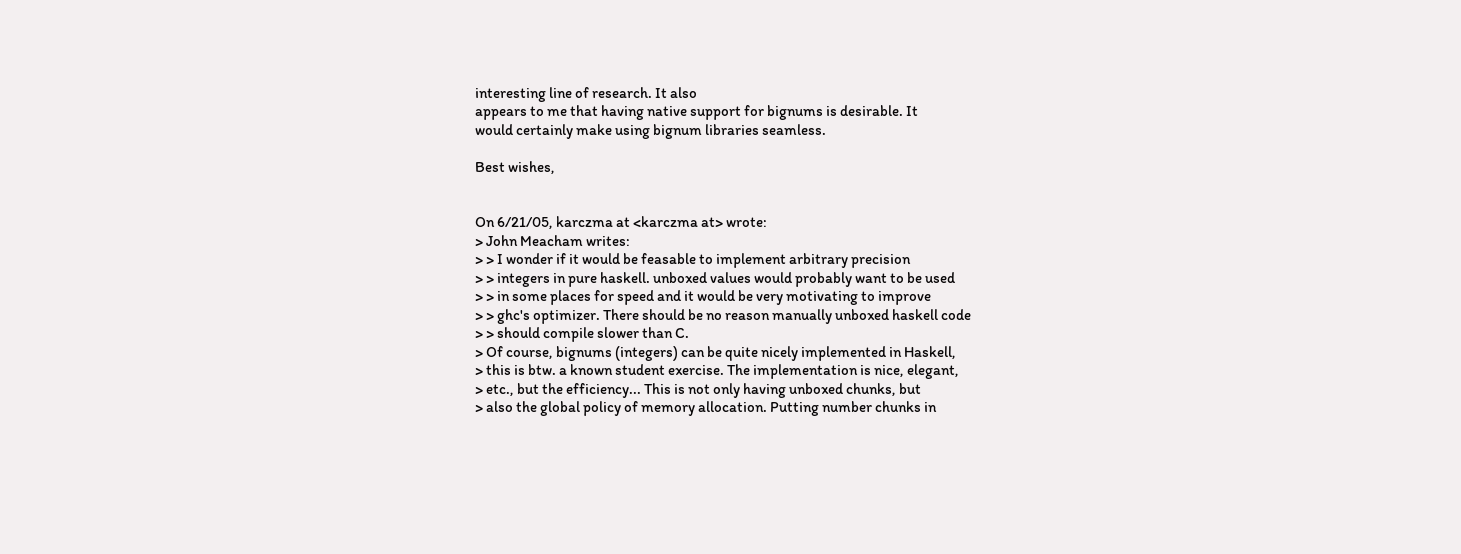interesting line of research. It also
appears to me that having native support for bignums is desirable. It
would certainly make using bignum libraries seamless.

Best wishes,


On 6/21/05, karczma at <karczma at> wrote:
> John Meacham writes:
> > I wonder if it would be feasable to implement arbitrary precision
> > integers in pure haskell. unboxed values would probably want to be used
> > in some places for speed and it would be very motivating to improve
> > ghc's optimizer. There should be no reason manually unboxed haskell code
> > should compile slower than C.
> Of course, bignums (integers) can be quite nicely implemented in Haskell,
> this is btw. a known student exercise. The implementation is nice, elegant,
> etc., but the efficiency... This is not only having unboxed chunks, but
> also the global policy of memory allocation. Putting number chunks in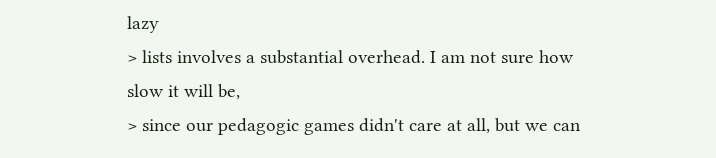lazy
> lists involves a substantial overhead. I am not sure how slow it will be,
> since our pedagogic games didn't care at all, but we can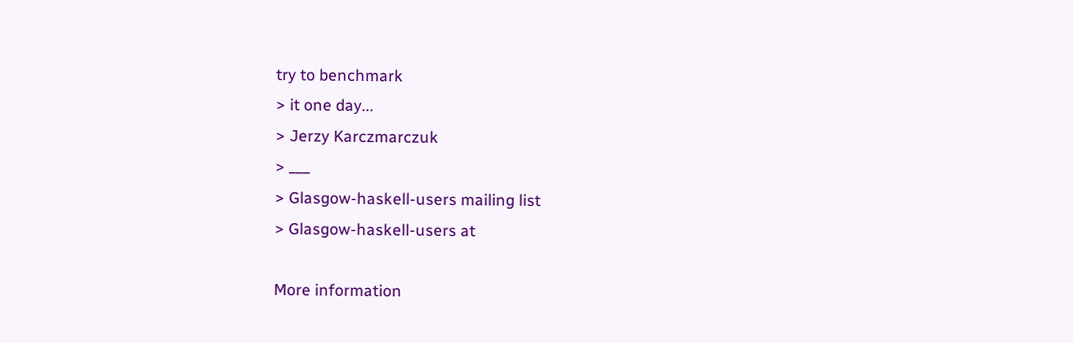try to benchmark
> it one day...
> Jerzy Karczmarczuk
> ___
> Glasgow-haskell-users mailing list
> Glasgow-haskell-users at

More information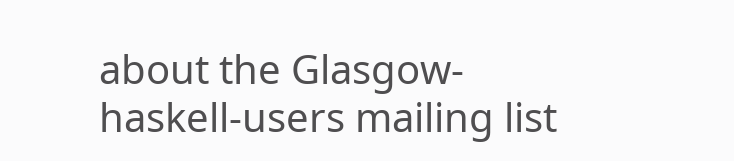about the Glasgow-haskell-users mailing list